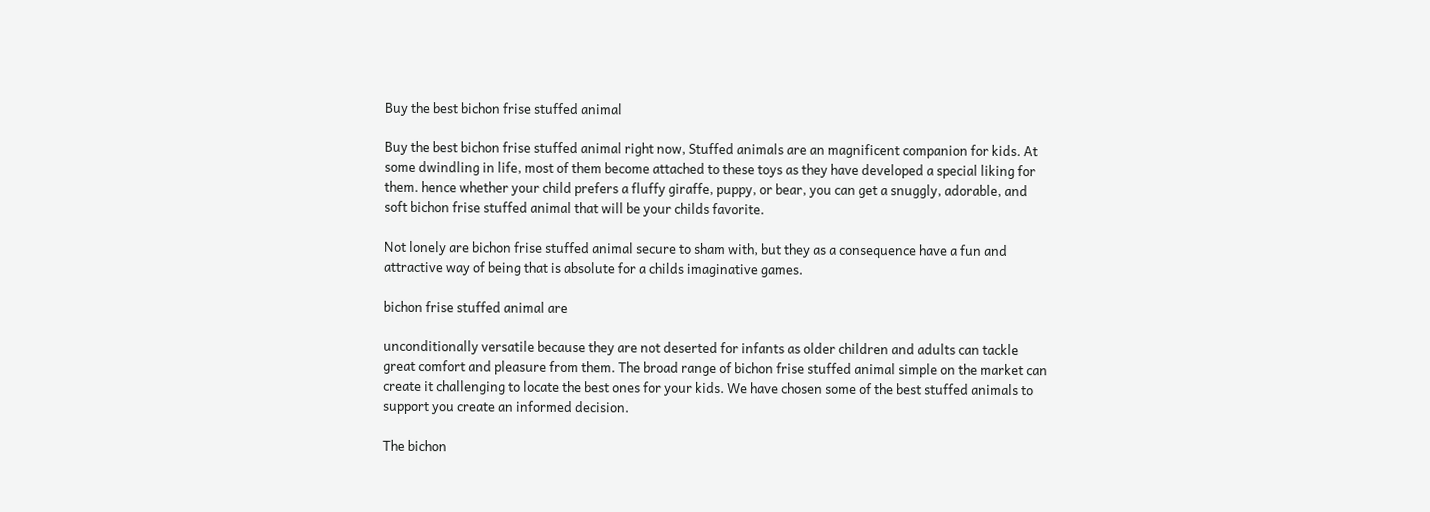Buy the best bichon frise stuffed animal

Buy the best bichon frise stuffed animal right now, Stuffed animals are an magnificent companion for kids. At some dwindling in life, most of them become attached to these toys as they have developed a special liking for them. hence whether your child prefers a fluffy giraffe, puppy, or bear, you can get a snuggly, adorable, and soft bichon frise stuffed animal that will be your childs favorite.

Not lonely are bichon frise stuffed animal secure to sham with, but they as a consequence have a fun and attractive way of being that is absolute for a childs imaginative games.

bichon frise stuffed animal are

unconditionally versatile because they are not deserted for infants as older children and adults can tackle great comfort and pleasure from them. The broad range of bichon frise stuffed animal simple on the market can create it challenging to locate the best ones for your kids. We have chosen some of the best stuffed animals to support you create an informed decision.

The bichon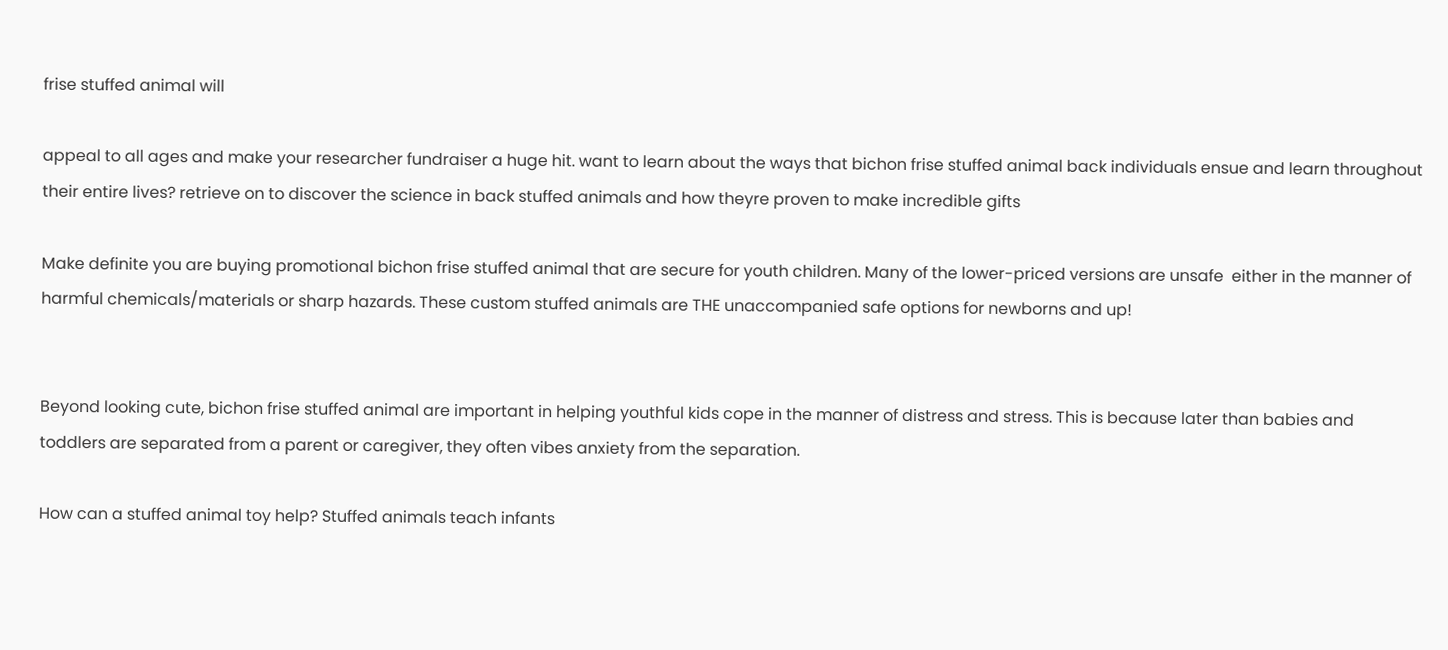frise stuffed animal will

appeal to all ages and make your researcher fundraiser a huge hit. want to learn about the ways that bichon frise stuffed animal back individuals ensue and learn throughout their entire lives? retrieve on to discover the science in back stuffed animals and how theyre proven to make incredible gifts

Make definite you are buying promotional bichon frise stuffed animal that are secure for youth children. Many of the lower-priced versions are unsafe  either in the manner of harmful chemicals/materials or sharp hazards. These custom stuffed animals are THE unaccompanied safe options for newborns and up!


Beyond looking cute, bichon frise stuffed animal are important in helping youthful kids cope in the manner of distress and stress. This is because later than babies and toddlers are separated from a parent or caregiver, they often vibes anxiety from the separation.

How can a stuffed animal toy help? Stuffed animals teach infants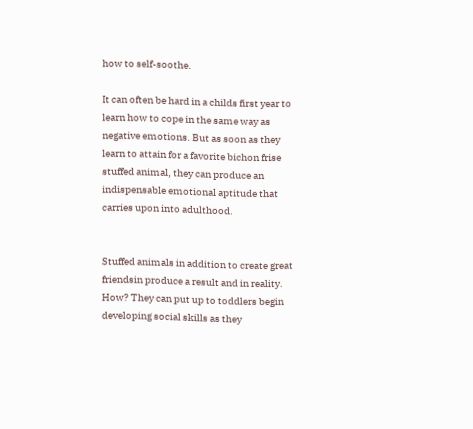how to self-soothe.

It can often be hard in a childs first year to learn how to cope in the same way as negative emotions. But as soon as they learn to attain for a favorite bichon frise stuffed animal, they can produce an indispensable emotional aptitude that carries upon into adulthood.


Stuffed animals in addition to create great friendsin produce a result and in reality. How? They can put up to toddlers begin developing social skills as they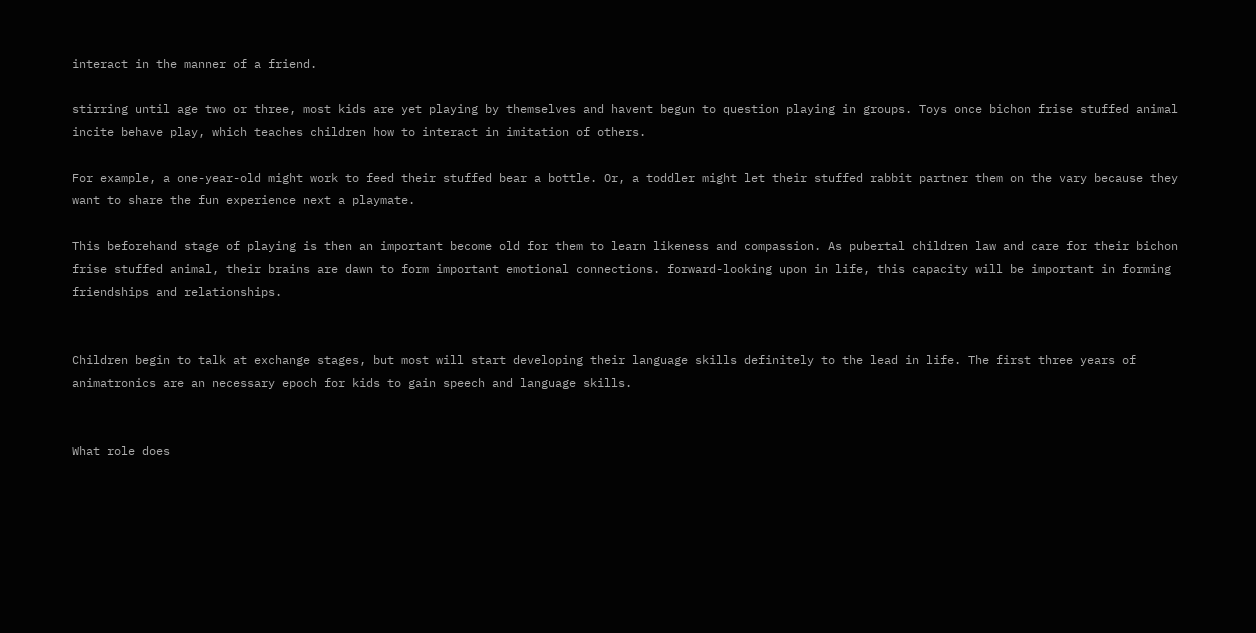interact in the manner of a friend.

stirring until age two or three, most kids are yet playing by themselves and havent begun to question playing in groups. Toys once bichon frise stuffed animal incite behave play, which teaches children how to interact in imitation of others.

For example, a one-year-old might work to feed their stuffed bear a bottle. Or, a toddler might let their stuffed rabbit partner them on the vary because they want to share the fun experience next a playmate.

This beforehand stage of playing is then an important become old for them to learn likeness and compassion. As pubertal children law and care for their bichon frise stuffed animal, their brains are dawn to form important emotional connections. forward-looking upon in life, this capacity will be important in forming friendships and relationships.


Children begin to talk at exchange stages, but most will start developing their language skills definitely to the lead in life. The first three years of animatronics are an necessary epoch for kids to gain speech and language skills.


What role does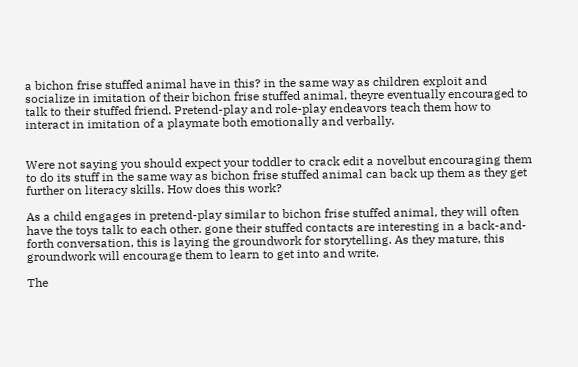a bichon frise stuffed animal have in this? in the same way as children exploit and socialize in imitation of their bichon frise stuffed animal, theyre eventually encouraged to talk to their stuffed friend. Pretend-play and role-play endeavors teach them how to interact in imitation of a playmate both emotionally and verbally.


Were not saying you should expect your toddler to crack edit a novelbut encouraging them to do its stuff in the same way as bichon frise stuffed animal can back up them as they get further on literacy skills. How does this work?

As a child engages in pretend-play similar to bichon frise stuffed animal, they will often have the toys talk to each other. gone their stuffed contacts are interesting in a back-and-forth conversation, this is laying the groundwork for storytelling. As they mature, this groundwork will encourage them to learn to get into and write.

The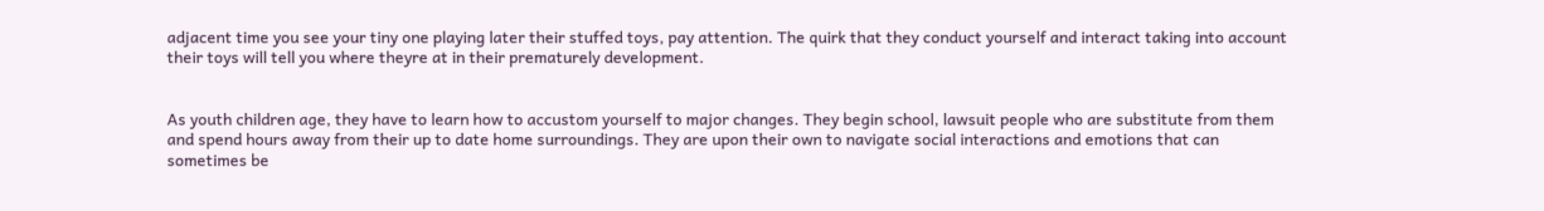adjacent time you see your tiny one playing later their stuffed toys, pay attention. The quirk that they conduct yourself and interact taking into account their toys will tell you where theyre at in their prematurely development.


As youth children age, they have to learn how to accustom yourself to major changes. They begin school, lawsuit people who are substitute from them and spend hours away from their up to date home surroundings. They are upon their own to navigate social interactions and emotions that can sometimes be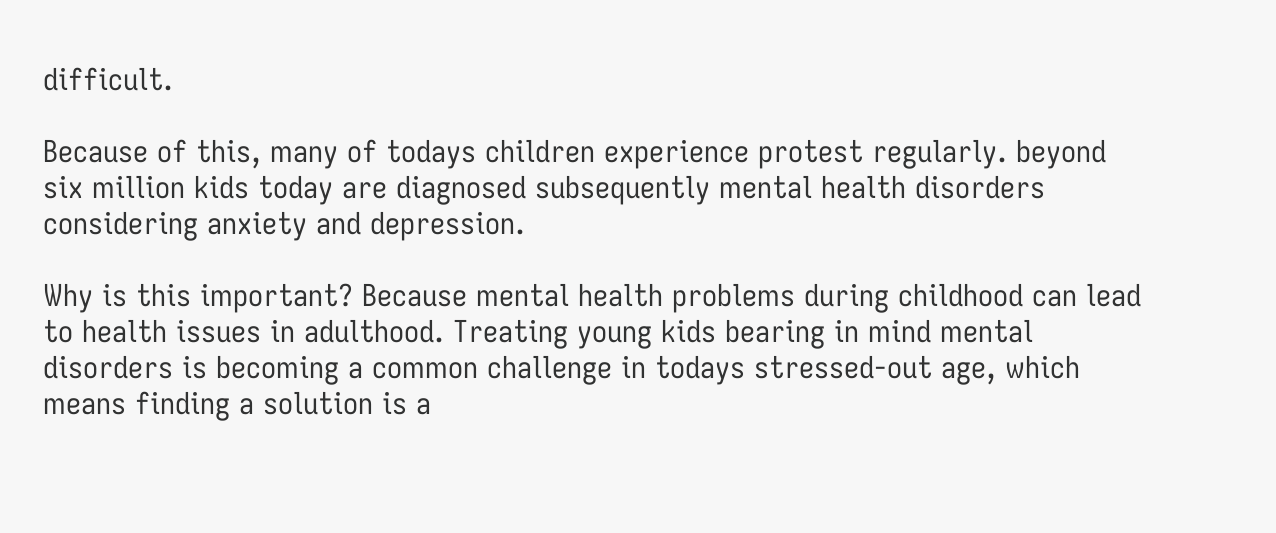difficult.

Because of this, many of todays children experience protest regularly. beyond six million kids today are diagnosed subsequently mental health disorders considering anxiety and depression.

Why is this important? Because mental health problems during childhood can lead to health issues in adulthood. Treating young kids bearing in mind mental disorders is becoming a common challenge in todays stressed-out age, which means finding a solution is a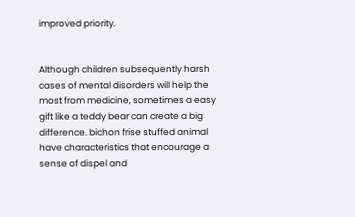improved priority.


Although children subsequently harsh cases of mental disorders will help the most from medicine, sometimes a easy gift like a teddy bear can create a big difference. bichon frise stuffed animal have characteristics that encourage a sense of dispel and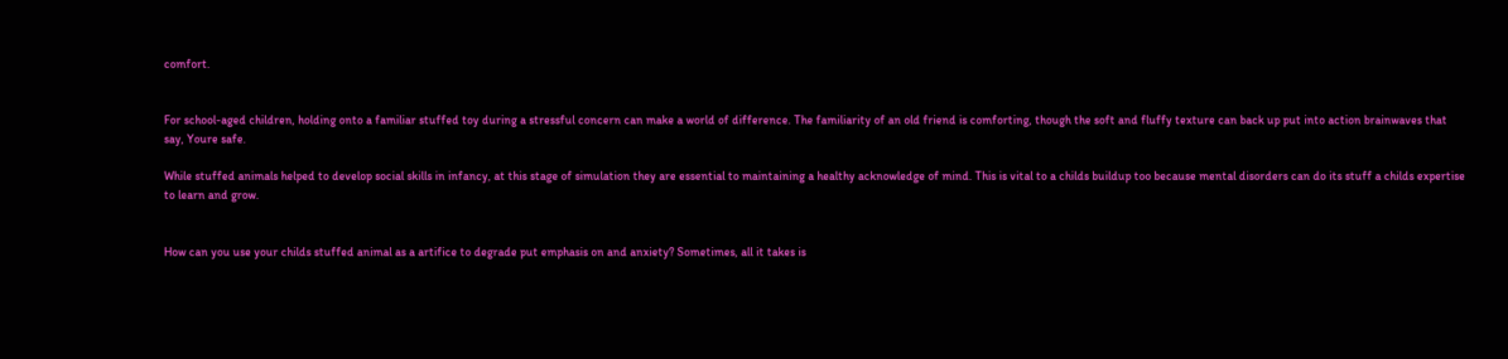comfort.


For school-aged children, holding onto a familiar stuffed toy during a stressful concern can make a world of difference. The familiarity of an old friend is comforting, though the soft and fluffy texture can back up put into action brainwaves that say, Youre safe.

While stuffed animals helped to develop social skills in infancy, at this stage of simulation they are essential to maintaining a healthy acknowledge of mind. This is vital to a childs buildup too because mental disorders can do its stuff a childs expertise to learn and grow.


How can you use your childs stuffed animal as a artifice to degrade put emphasis on and anxiety? Sometimes, all it takes is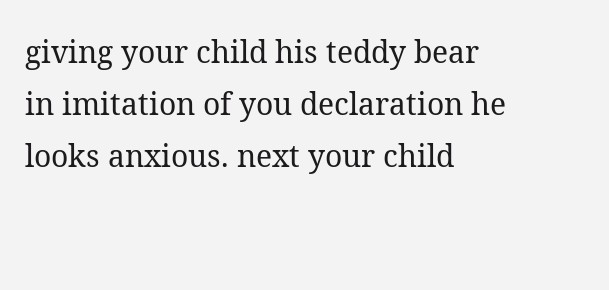giving your child his teddy bear in imitation of you declaration he looks anxious. next your child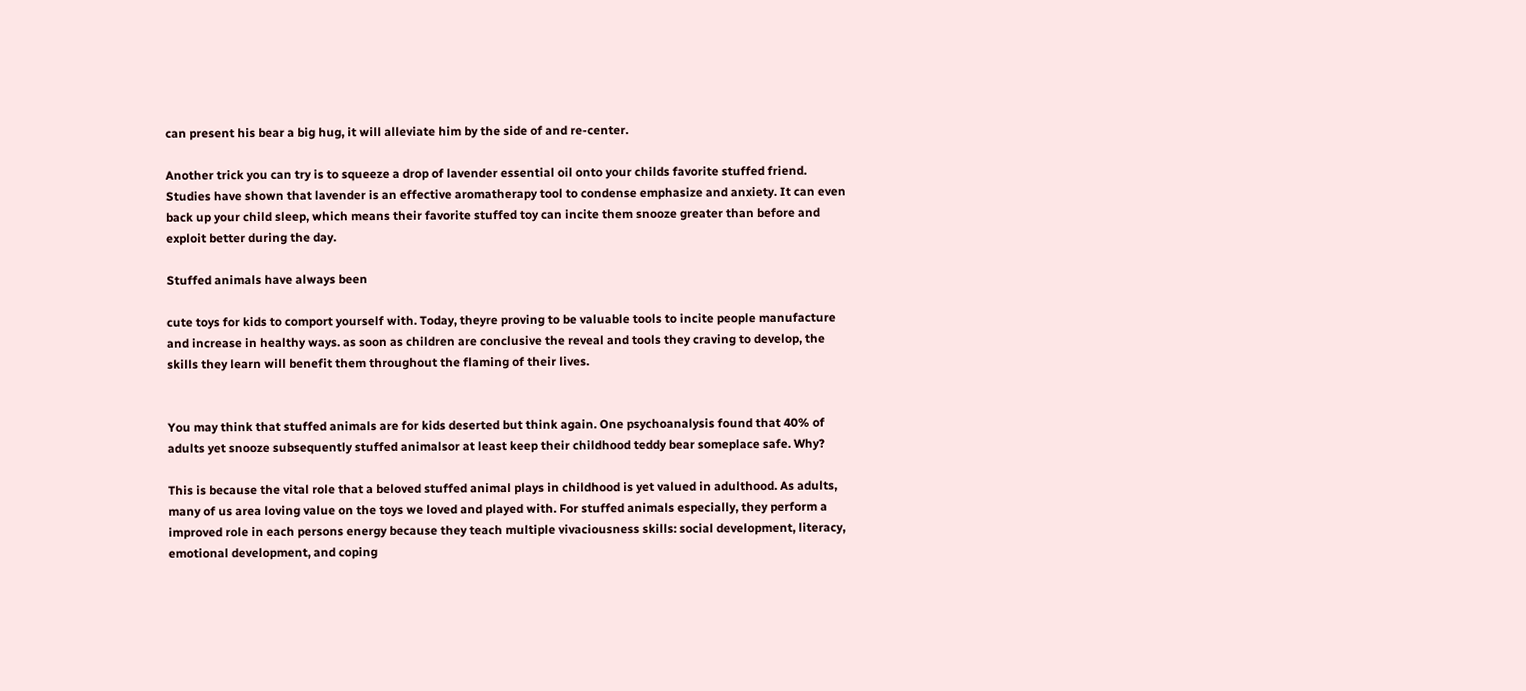can present his bear a big hug, it will alleviate him by the side of and re-center.

Another trick you can try is to squeeze a drop of lavender essential oil onto your childs favorite stuffed friend. Studies have shown that lavender is an effective aromatherapy tool to condense emphasize and anxiety. It can even back up your child sleep, which means their favorite stuffed toy can incite them snooze greater than before and exploit better during the day.

Stuffed animals have always been

cute toys for kids to comport yourself with. Today, theyre proving to be valuable tools to incite people manufacture and increase in healthy ways. as soon as children are conclusive the reveal and tools they craving to develop, the skills they learn will benefit them throughout the flaming of their lives.


You may think that stuffed animals are for kids deserted but think again. One psychoanalysis found that 40% of adults yet snooze subsequently stuffed animalsor at least keep their childhood teddy bear someplace safe. Why?

This is because the vital role that a beloved stuffed animal plays in childhood is yet valued in adulthood. As adults, many of us area loving value on the toys we loved and played with. For stuffed animals especially, they perform a improved role in each persons energy because they teach multiple vivaciousness skills: social development, literacy, emotional development, and coping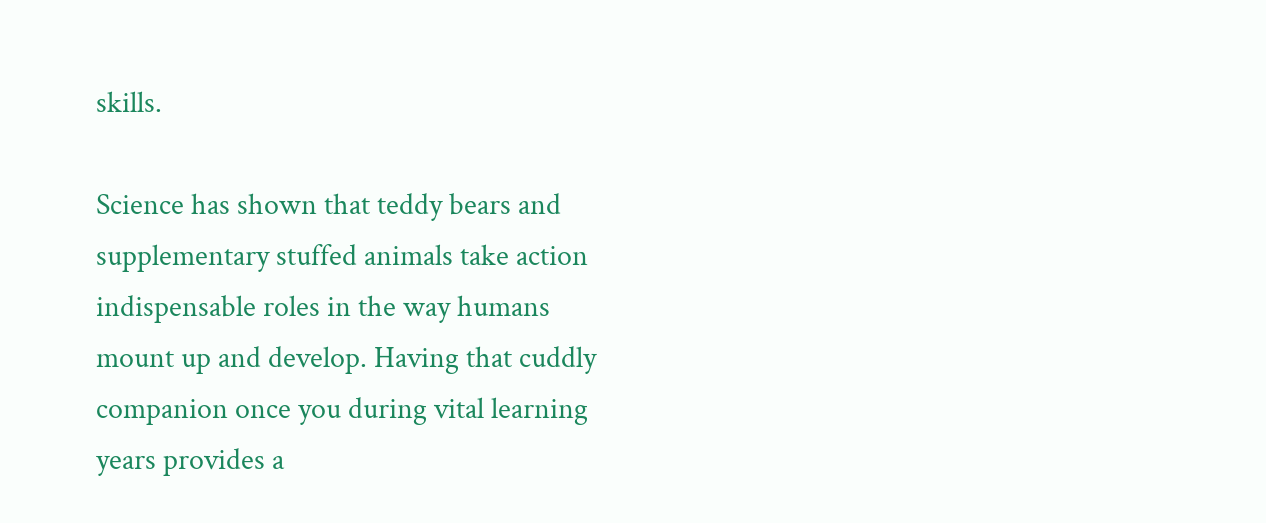skills.

Science has shown that teddy bears and supplementary stuffed animals take action indispensable roles in the way humans mount up and develop. Having that cuddly companion once you during vital learning years provides a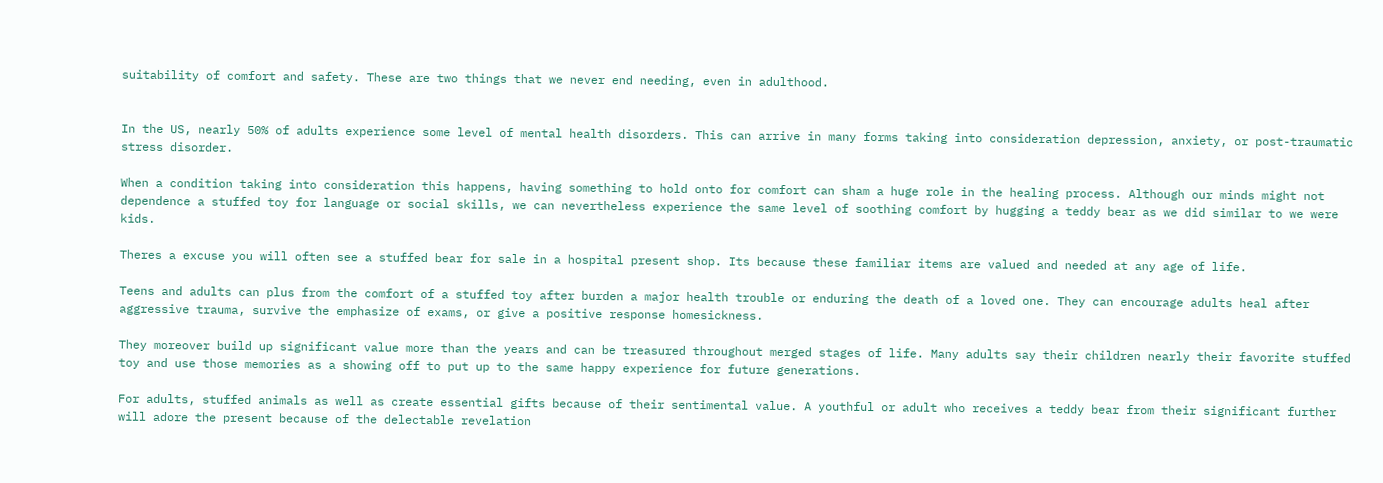suitability of comfort and safety. These are two things that we never end needing, even in adulthood.


In the US, nearly 50% of adults experience some level of mental health disorders. This can arrive in many forms taking into consideration depression, anxiety, or post-traumatic stress disorder.

When a condition taking into consideration this happens, having something to hold onto for comfort can sham a huge role in the healing process. Although our minds might not dependence a stuffed toy for language or social skills, we can nevertheless experience the same level of soothing comfort by hugging a teddy bear as we did similar to we were kids.

Theres a excuse you will often see a stuffed bear for sale in a hospital present shop. Its because these familiar items are valued and needed at any age of life.

Teens and adults can plus from the comfort of a stuffed toy after burden a major health trouble or enduring the death of a loved one. They can encourage adults heal after aggressive trauma, survive the emphasize of exams, or give a positive response homesickness.

They moreover build up significant value more than the years and can be treasured throughout merged stages of life. Many adults say their children nearly their favorite stuffed toy and use those memories as a showing off to put up to the same happy experience for future generations.

For adults, stuffed animals as well as create essential gifts because of their sentimental value. A youthful or adult who receives a teddy bear from their significant further will adore the present because of the delectable revelation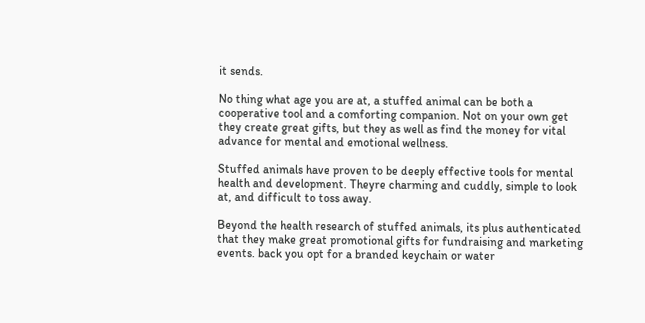it sends.

No thing what age you are at, a stuffed animal can be both a cooperative tool and a comforting companion. Not on your own get they create great gifts, but they as well as find the money for vital advance for mental and emotional wellness.

Stuffed animals have proven to be deeply effective tools for mental health and development. Theyre charming and cuddly, simple to look at, and difficult to toss away.

Beyond the health research of stuffed animals, its plus authenticated that they make great promotional gifts for fundraising and marketing events. back you opt for a branded keychain or water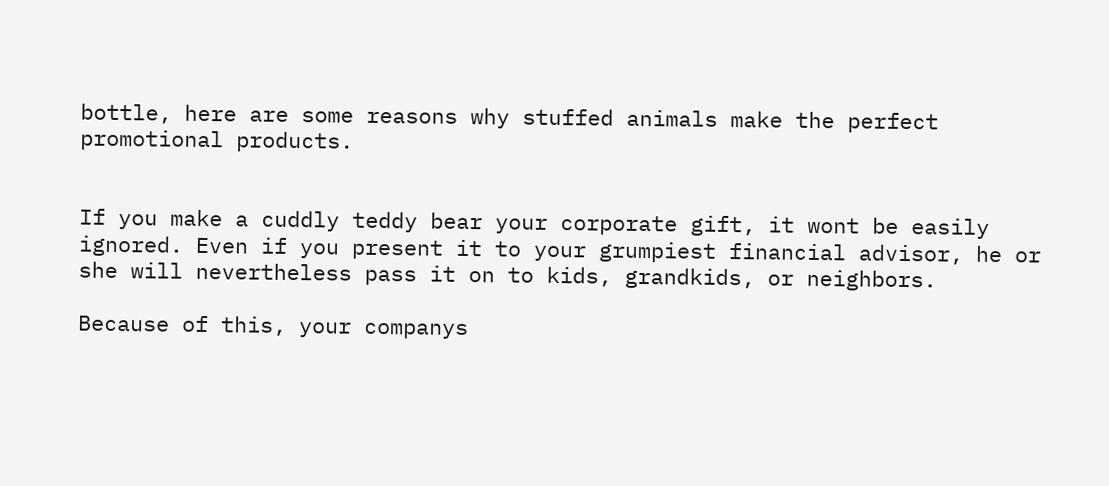bottle, here are some reasons why stuffed animals make the perfect promotional products.


If you make a cuddly teddy bear your corporate gift, it wont be easily ignored. Even if you present it to your grumpiest financial advisor, he or she will nevertheless pass it on to kids, grandkids, or neighbors.

Because of this, your companys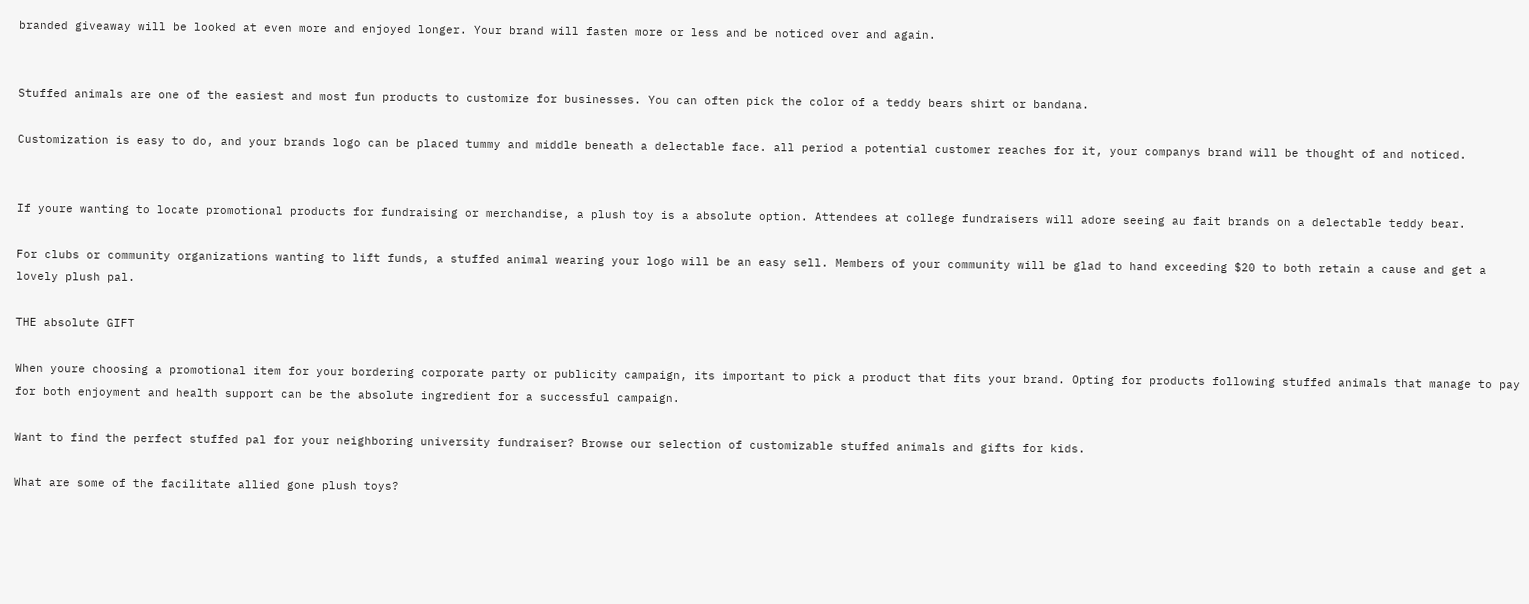branded giveaway will be looked at even more and enjoyed longer. Your brand will fasten more or less and be noticed over and again.


Stuffed animals are one of the easiest and most fun products to customize for businesses. You can often pick the color of a teddy bears shirt or bandana.

Customization is easy to do, and your brands logo can be placed tummy and middle beneath a delectable face. all period a potential customer reaches for it, your companys brand will be thought of and noticed.


If youre wanting to locate promotional products for fundraising or merchandise, a plush toy is a absolute option. Attendees at college fundraisers will adore seeing au fait brands on a delectable teddy bear.

For clubs or community organizations wanting to lift funds, a stuffed animal wearing your logo will be an easy sell. Members of your community will be glad to hand exceeding $20 to both retain a cause and get a lovely plush pal.

THE absolute GIFT

When youre choosing a promotional item for your bordering corporate party or publicity campaign, its important to pick a product that fits your brand. Opting for products following stuffed animals that manage to pay for both enjoyment and health support can be the absolute ingredient for a successful campaign.

Want to find the perfect stuffed pal for your neighboring university fundraiser? Browse our selection of customizable stuffed animals and gifts for kids.

What are some of the facilitate allied gone plush toys?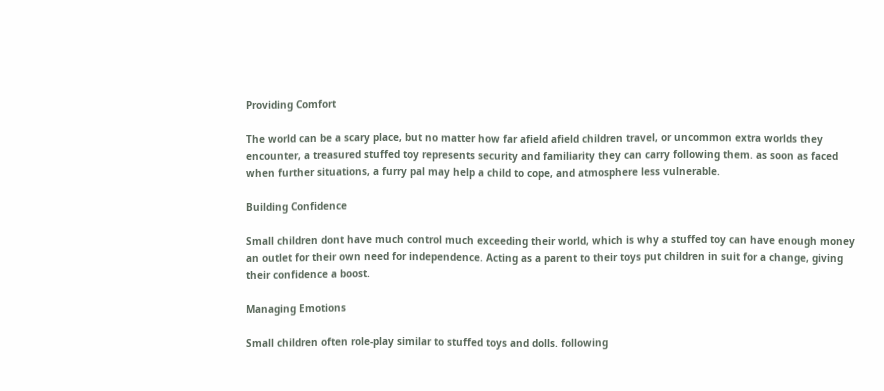Providing Comfort

The world can be a scary place, but no matter how far afield afield children travel, or uncommon extra worlds they encounter, a treasured stuffed toy represents security and familiarity they can carry following them. as soon as faced when further situations, a furry pal may help a child to cope, and atmosphere less vulnerable.

Building Confidence

Small children dont have much control much exceeding their world, which is why a stuffed toy can have enough money an outlet for their own need for independence. Acting as a parent to their toys put children in suit for a change, giving their confidence a boost.

Managing Emotions

Small children often role-play similar to stuffed toys and dolls. following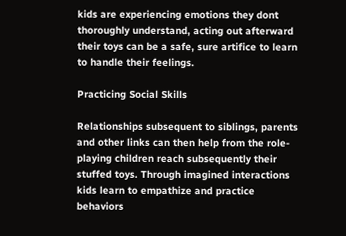kids are experiencing emotions they dont thoroughly understand, acting out afterward their toys can be a safe, sure artifice to learn to handle their feelings.

Practicing Social Skills

Relationships subsequent to siblings, parents and other links can then help from the role-playing children reach subsequently their stuffed toys. Through imagined interactions kids learn to empathize and practice behaviors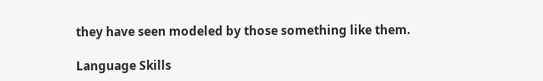they have seen modeled by those something like them.

Language Skills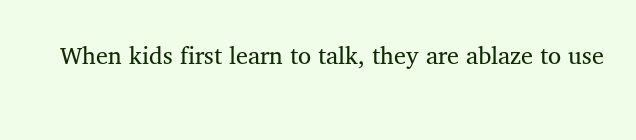When kids first learn to talk, they are ablaze to use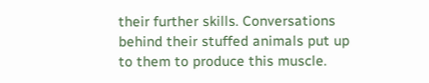their further skills. Conversations behind their stuffed animals put up to them to produce this muscle.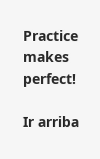Practice makes perfect!

Ir arriba